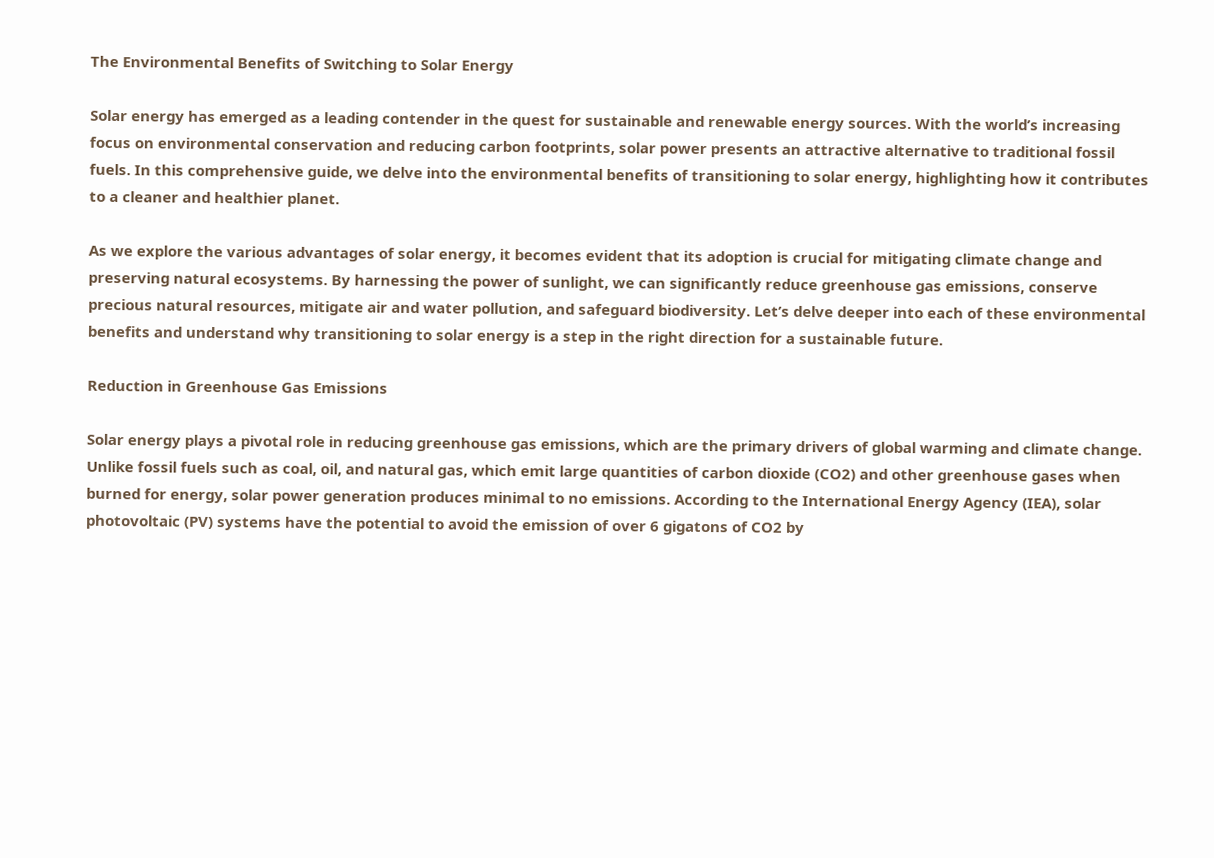The Environmental Benefits of Switching to Solar Energy

Solar energy has emerged as a leading contender in the quest for sustainable and renewable energy sources. With the world’s increasing focus on environmental conservation and reducing carbon footprints, solar power presents an attractive alternative to traditional fossil fuels. In this comprehensive guide, we delve into the environmental benefits of transitioning to solar energy, highlighting how it contributes to a cleaner and healthier planet.

As we explore the various advantages of solar energy, it becomes evident that its adoption is crucial for mitigating climate change and preserving natural ecosystems. By harnessing the power of sunlight, we can significantly reduce greenhouse gas emissions, conserve precious natural resources, mitigate air and water pollution, and safeguard biodiversity. Let’s delve deeper into each of these environmental benefits and understand why transitioning to solar energy is a step in the right direction for a sustainable future.

Reduction in Greenhouse Gas Emissions

Solar energy plays a pivotal role in reducing greenhouse gas emissions, which are the primary drivers of global warming and climate change. Unlike fossil fuels such as coal, oil, and natural gas, which emit large quantities of carbon dioxide (CO2) and other greenhouse gases when burned for energy, solar power generation produces minimal to no emissions. According to the International Energy Agency (IEA), solar photovoltaic (PV) systems have the potential to avoid the emission of over 6 gigatons of CO2 by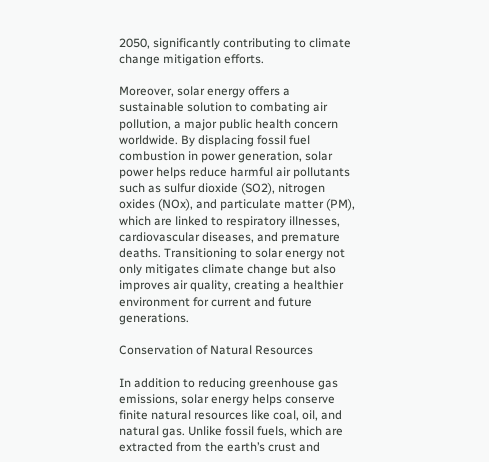2050, significantly contributing to climate change mitigation efforts.

Moreover, solar energy offers a sustainable solution to combating air pollution, a major public health concern worldwide. By displacing fossil fuel combustion in power generation, solar power helps reduce harmful air pollutants such as sulfur dioxide (SO2), nitrogen oxides (NOx), and particulate matter (PM), which are linked to respiratory illnesses, cardiovascular diseases, and premature deaths. Transitioning to solar energy not only mitigates climate change but also improves air quality, creating a healthier environment for current and future generations.

Conservation of Natural Resources

In addition to reducing greenhouse gas emissions, solar energy helps conserve finite natural resources like coal, oil, and natural gas. Unlike fossil fuels, which are extracted from the earth’s crust and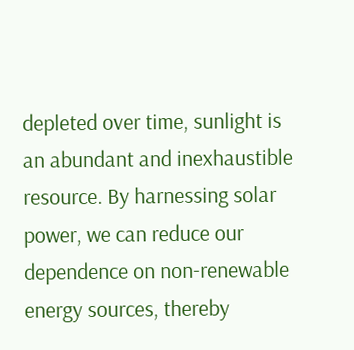depleted over time, sunlight is an abundant and inexhaustible resource. By harnessing solar power, we can reduce our dependence on non-renewable energy sources, thereby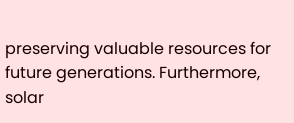preserving valuable resources for future generations. Furthermore, solar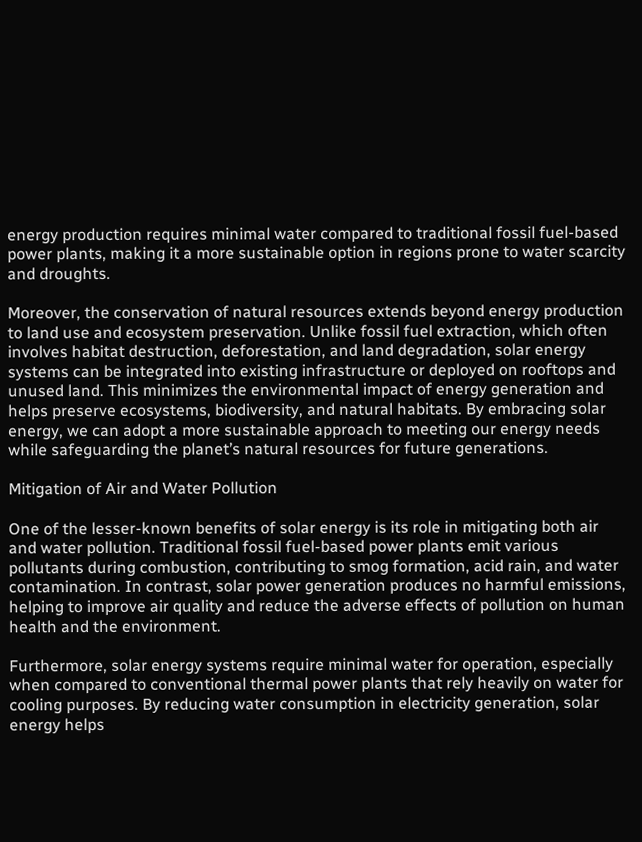energy production requires minimal water compared to traditional fossil fuel-based power plants, making it a more sustainable option in regions prone to water scarcity and droughts.

Moreover, the conservation of natural resources extends beyond energy production to land use and ecosystem preservation. Unlike fossil fuel extraction, which often involves habitat destruction, deforestation, and land degradation, solar energy systems can be integrated into existing infrastructure or deployed on rooftops and unused land. This minimizes the environmental impact of energy generation and helps preserve ecosystems, biodiversity, and natural habitats. By embracing solar energy, we can adopt a more sustainable approach to meeting our energy needs while safeguarding the planet’s natural resources for future generations.

Mitigation of Air and Water Pollution

One of the lesser-known benefits of solar energy is its role in mitigating both air and water pollution. Traditional fossil fuel-based power plants emit various pollutants during combustion, contributing to smog formation, acid rain, and water contamination. In contrast, solar power generation produces no harmful emissions, helping to improve air quality and reduce the adverse effects of pollution on human health and the environment.

Furthermore, solar energy systems require minimal water for operation, especially when compared to conventional thermal power plants that rely heavily on water for cooling purposes. By reducing water consumption in electricity generation, solar energy helps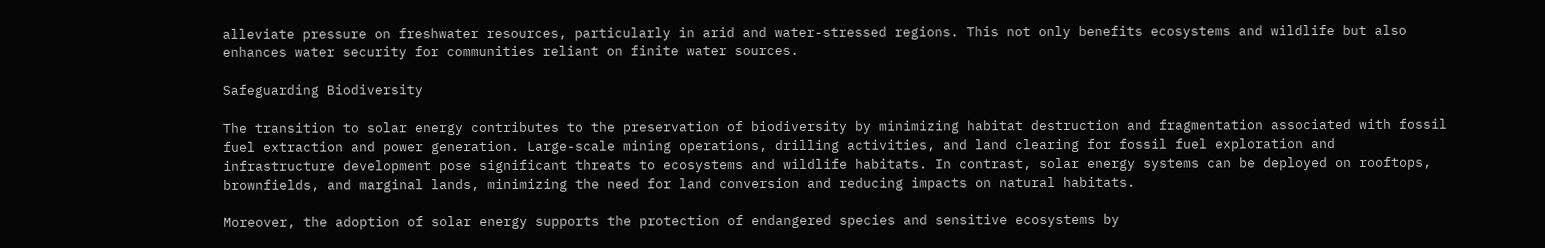alleviate pressure on freshwater resources, particularly in arid and water-stressed regions. This not only benefits ecosystems and wildlife but also enhances water security for communities reliant on finite water sources.

Safeguarding Biodiversity

The transition to solar energy contributes to the preservation of biodiversity by minimizing habitat destruction and fragmentation associated with fossil fuel extraction and power generation. Large-scale mining operations, drilling activities, and land clearing for fossil fuel exploration and infrastructure development pose significant threats to ecosystems and wildlife habitats. In contrast, solar energy systems can be deployed on rooftops, brownfields, and marginal lands, minimizing the need for land conversion and reducing impacts on natural habitats.

Moreover, the adoption of solar energy supports the protection of endangered species and sensitive ecosystems by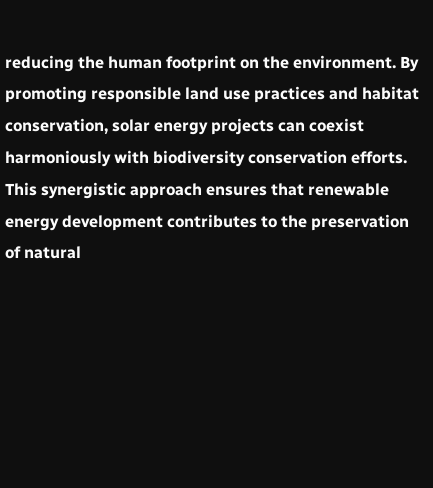reducing the human footprint on the environment. By promoting responsible land use practices and habitat conservation, solar energy projects can coexist harmoniously with biodiversity conservation efforts. This synergistic approach ensures that renewable energy development contributes to the preservation of natural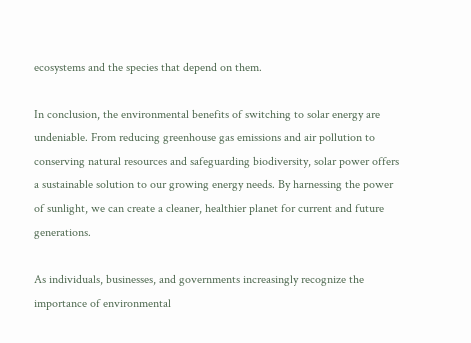ecosystems and the species that depend on them.

In conclusion, the environmental benefits of switching to solar energy are undeniable. From reducing greenhouse gas emissions and air pollution to conserving natural resources and safeguarding biodiversity, solar power offers a sustainable solution to our growing energy needs. By harnessing the power of sunlight, we can create a cleaner, healthier planet for current and future generations.

As individuals, businesses, and governments increasingly recognize the importance of environmental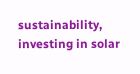sustainability, investing in solar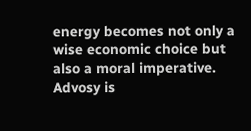energy becomes not only a wise economic choice but also a moral imperative. Advosy is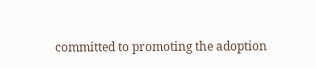committed to promoting the adoption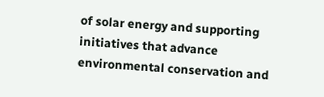of solar energy and supporting initiatives that advance environmental conservation and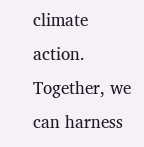climate action. Together, we can harness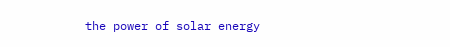the power of solar energy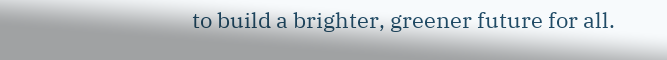to build a brighter, greener future for all.